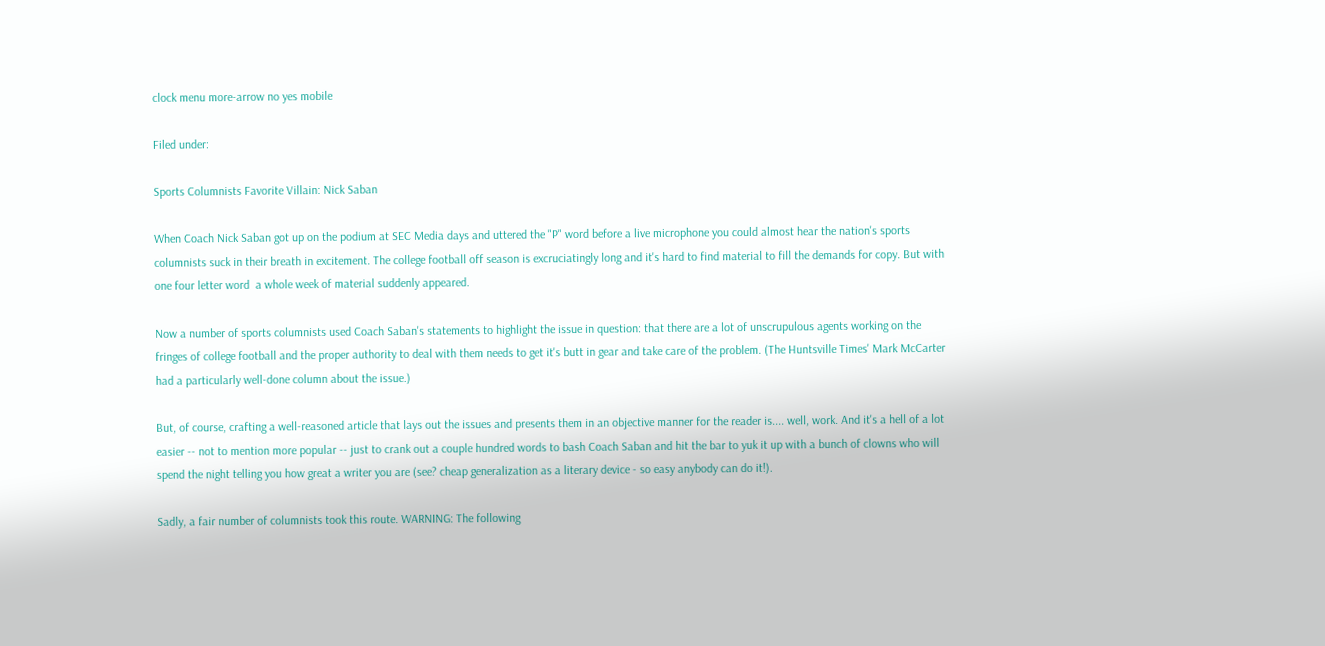clock menu more-arrow no yes mobile

Filed under:

Sports Columnists Favorite Villain: Nick Saban

When Coach Nick Saban got up on the podium at SEC Media days and uttered the "P" word before a live microphone you could almost hear the nation's sports columnists suck in their breath in excitement. The college football off season is excruciatingly long and it's hard to find material to fill the demands for copy. But with one four letter word  a whole week of material suddenly appeared.

Now a number of sports columnists used Coach Saban's statements to highlight the issue in question: that there are a lot of unscrupulous agents working on the fringes of college football and the proper authority to deal with them needs to get it's butt in gear and take care of the problem. (The Huntsville Times' Mark McCarter had a particularly well-done column about the issue.)

But, of course, crafting a well-reasoned article that lays out the issues and presents them in an objective manner for the reader is.... well, work. And it's a hell of a lot easier -- not to mention more popular -- just to crank out a couple hundred words to bash Coach Saban and hit the bar to yuk it up with a bunch of clowns who will spend the night telling you how great a writer you are (see? cheap generalization as a literary device - so easy anybody can do it!).

Sadly, a fair number of columnists took this route. WARNING: The following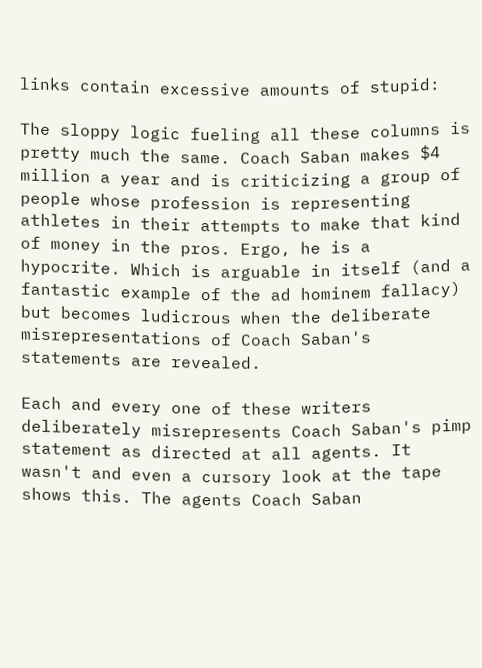links contain excessive amounts of stupid:

The sloppy logic fueling all these columns is pretty much the same. Coach Saban makes $4 million a year and is criticizing a group of people whose profession is representing athletes in their attempts to make that kind of money in the pros. Ergo, he is a hypocrite. Which is arguable in itself (and a fantastic example of the ad hominem fallacy) but becomes ludicrous when the deliberate misrepresentations of Coach Saban's statements are revealed.

Each and every one of these writers deliberately misrepresents Coach Saban's pimp statement as directed at all agents. It wasn't and even a cursory look at the tape shows this. The agents Coach Saban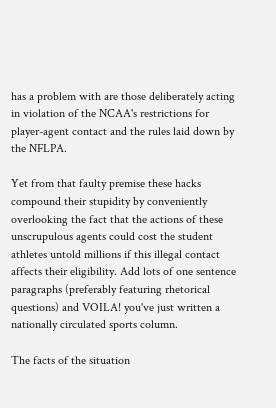has a problem with are those deliberately acting in violation of the NCAA's restrictions for player-agent contact and the rules laid down by the NFLPA.

Yet from that faulty premise these hacks compound their stupidity by conveniently overlooking the fact that the actions of these unscrupulous agents could cost the student athletes untold millions if this illegal contact affects their eligibility. Add lots of one sentence paragraphs (preferably featuring rhetorical questions) and VOILA! you've just written a nationally circulated sports column.

The facts of the situation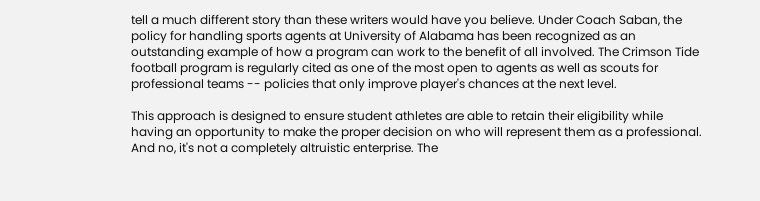tell a much different story than these writers would have you believe. Under Coach Saban, the policy for handling sports agents at University of Alabama has been recognized as an outstanding example of how a program can work to the benefit of all involved. The Crimson Tide football program is regularly cited as one of the most open to agents as well as scouts for professional teams -- policies that only improve player's chances at the next level.

This approach is designed to ensure student athletes are able to retain their eligibility while having an opportunity to make the proper decision on who will represent them as a professional. And no, it's not a completely altruistic enterprise. The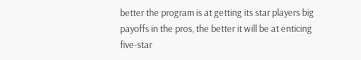better the program is at getting its star players big payoffs in the pros, the better it will be at enticing five-star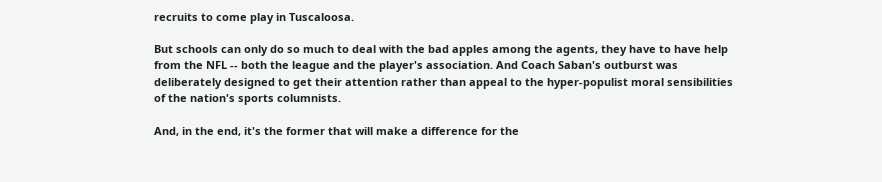recruits to come play in Tuscaloosa.

But schools can only do so much to deal with the bad apples among the agents, they have to have help from the NFL -- both the league and the player's association. And Coach Saban's outburst was deliberately designed to get their attention rather than appeal to the hyper-populist moral sensibilities of the nation's sports columnists.

And, in the end, it's the former that will make a difference for the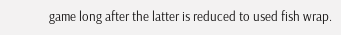game long after the latter is reduced to used fish wrap.